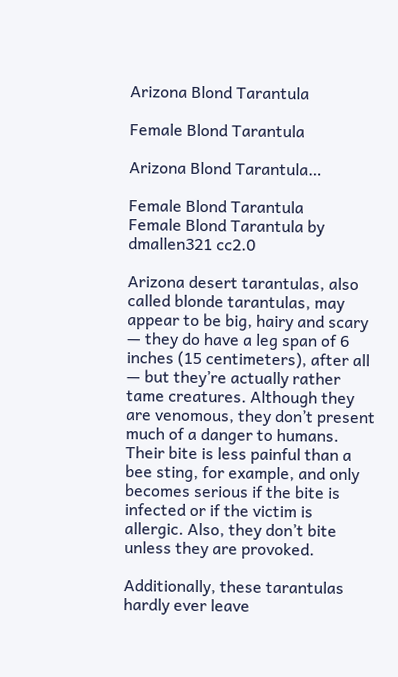Arizona Blond Tarantula

Female Blond Tarantula

Arizona Blond Tarantula…

Female Blond Tarantula
Female Blond Tarantula by dmallen321 cc2.0

Arizona desert tarantulas, also called blonde tarantulas, may appear to be big, hairy and scary — they do have a leg span of 6 inches (15 centimeters), after all — but they’re actually rather tame creatures. Although they are venomous, they don’t present much of a danger to humans. Their bite is less painful than a bee sting, for example, and only becomes serious if the bite is infected or if the victim is allergic. Also, they don’t bite unless they are provoked.

Additionally, these tarantulas hardly ever leave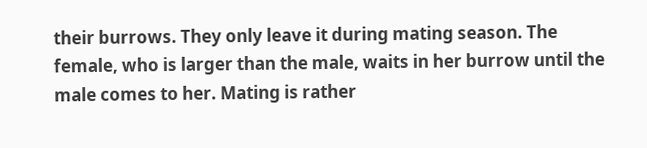their burrows. They only leave it during mating season. The female, who is larger than the male, waits in her burrow until the male comes to her. Mating is rather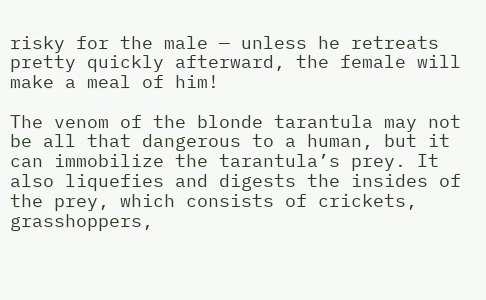risky for the male — unless he retreats pretty quickly afterward, the female will make a meal of him!

The venom of the blonde tarantula may not be all that dangerous to a human, but it can immobilize the tarantula’s prey. It also liquefies and digests the insides of the prey, which consists of crickets, grasshoppers,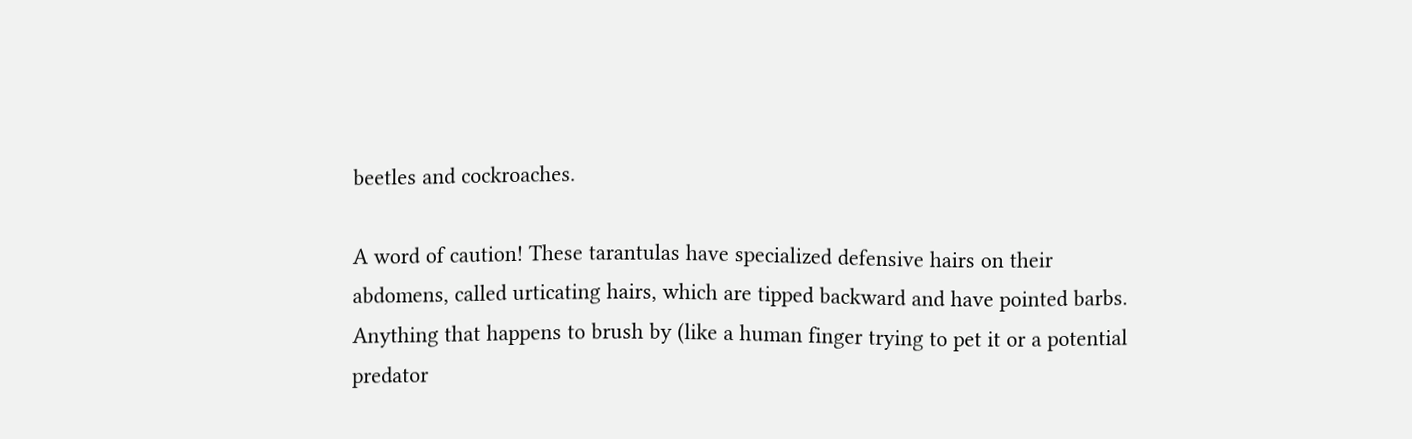beetles and cockroaches.

A word of caution! These tarantulas have specialized defensive hairs on their abdomens, called urticating hairs, which are tipped backward and have pointed barbs. Anything that happens to brush by (like a human finger trying to pet it or a potential predator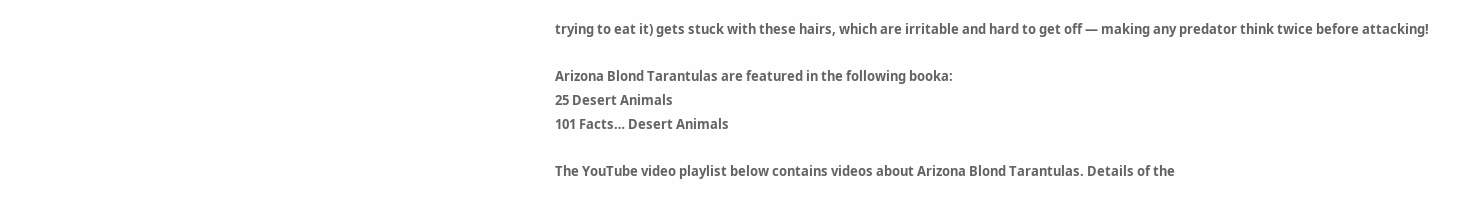trying to eat it) gets stuck with these hairs, which are irritable and hard to get off — making any predator think twice before attacking!

Arizona Blond Tarantulas are featured in the following booka:
25 Desert Animals
101 Facts… Desert Animals

The YouTube video playlist below contains videos about Arizona Blond Tarantulas. Details of the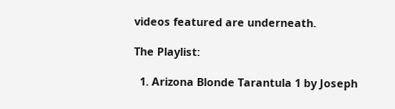videos featured are underneath.

The Playlist:

  1. Arizona Blonde Tarantula 1 by Joseph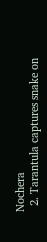Nochera
  2. Tarantula captures snake on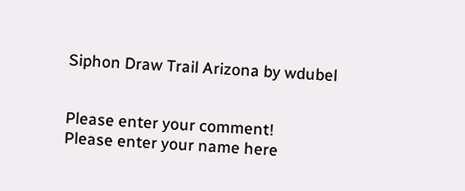Siphon Draw Trail Arizona by wdubel


Please enter your comment!
Please enter your name here